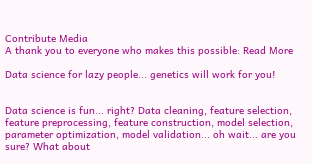Contribute Media
A thank you to everyone who makes this possible: Read More

Data science for lazy people... genetics will work for you!


Data science is fun... right? Data cleaning, feature selection, feature preprocessing, feature construction, model selection, parameter optimization, model validation... oh wait... are you sure? What about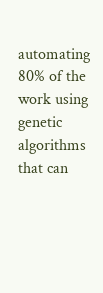automating 80% of the work using genetic algorithms that can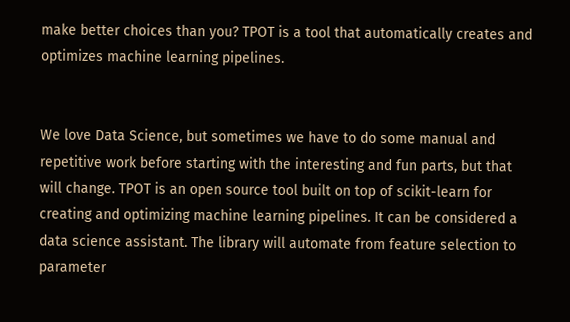make better choices than you? TPOT is a tool that automatically creates and optimizes machine learning pipelines.


We love Data Science, but sometimes we have to do some manual and repetitive work before starting with the interesting and fun parts, but that will change. TPOT is an open source tool built on top of scikit-learn for creating and optimizing machine learning pipelines. It can be considered a data science assistant. The library will automate from feature selection to parameter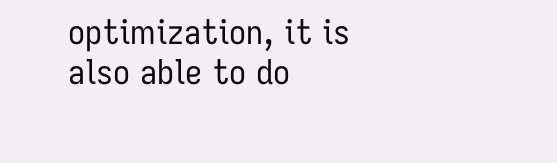optimization, it is also able to do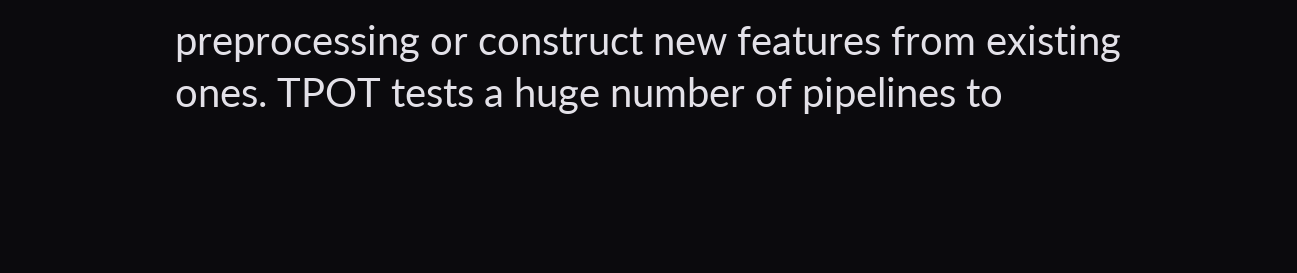preprocessing or construct new features from existing ones. TPOT tests a huge number of pipelines to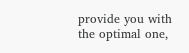provide you with the optimal one,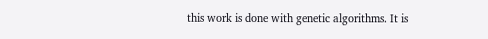this work is done with genetic algorithms. It is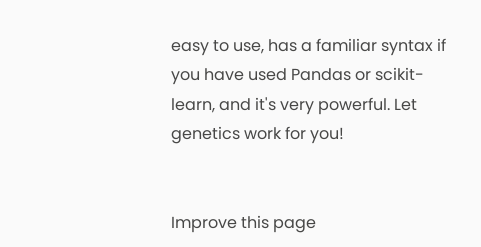easy to use, has a familiar syntax if you have used Pandas or scikit-learn, and it's very powerful. Let genetics work for you!


Improve this page